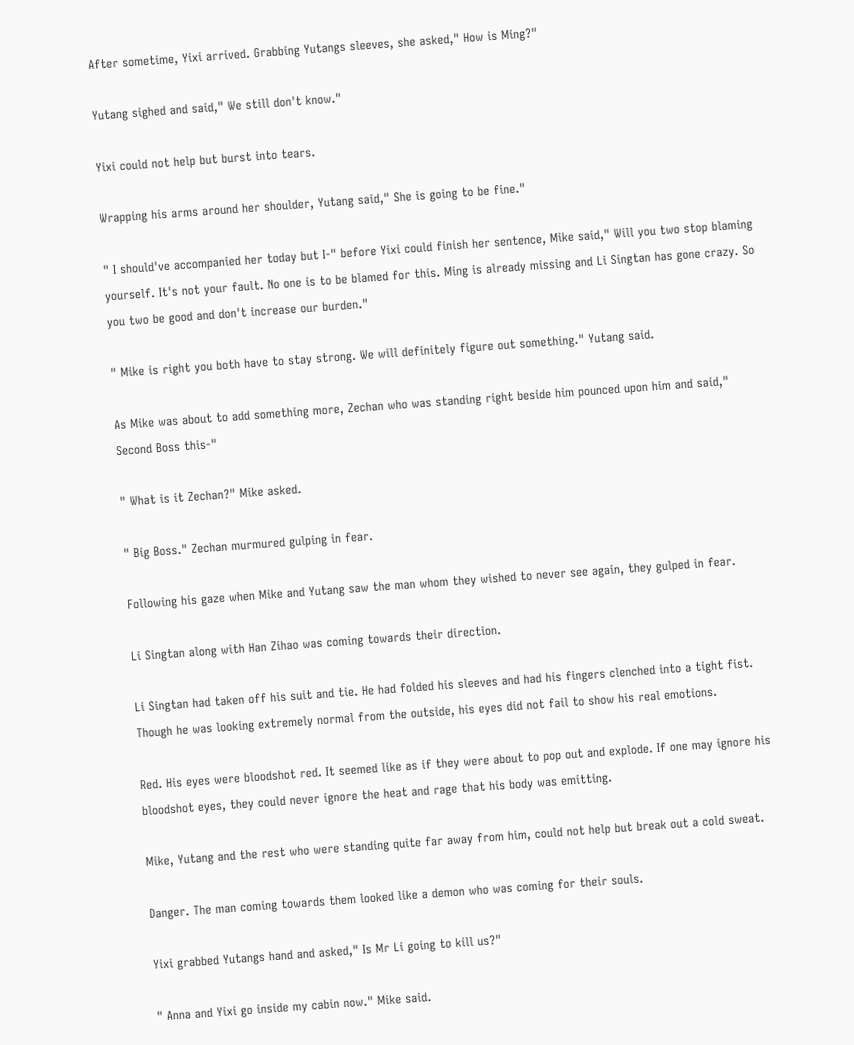After sometime, Yixi arrived. Grabbing Yutangs sleeves, she asked," How is Ming?"

Yutang sighed and said," We still don't know."

Yixi could not help but burst into tears.

Wrapping his arms around her shoulder, Yutang said," She is going to be fine."

" I should've accompanied her today but I-" before Yixi could finish her sentence, Mike said," Will you two stop blaming yourself. It's not your fault. No one is to be blamed for this. Ming is already missing and Li Singtan has gone crazy. So you two be good and don't increase our burden."

" Mike is right you both have to stay strong. We will definitely figure out something." Yutang said.

As Mike was about to add something more, Zechan who was standing right beside him pounced upon him and said," Second Boss this-"

" What is it Zechan?" Mike asked.

" Big Boss." Zechan murmured gulping in fear.

Following his gaze when Mike and Yutang saw the man whom they wished to never see again, they gulped in fear.

Li Singtan along with Han Zihao was coming towards their direction.

Li Singtan had taken off his suit and tie. He had folded his sleeves and had his fingers clenched into a tight fist. Though he was looking extremely normal from the outside, his eyes did not fail to show his real emotions.

Red. His eyes were bloodshot red. It seemed like as if they were about to pop out and explode. If one may ignore his bloodshot eyes, they could never ignore the heat and rage that his body was emitting.

Mike, Yutang and the rest who were standing quite far away from him, could not help but break out a cold sweat.

Danger. The man coming towards them looked like a demon who was coming for their souls.

Yixi grabbed Yutangs hand and asked," Is Mr Li going to kill us?"

" Anna and Yixi go inside my cabin now." Mike said.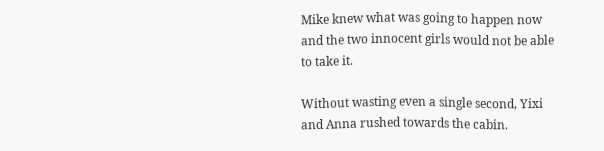Mike knew what was going to happen now and the two innocent girls would not be able to take it.

Without wasting even a single second, Yixi and Anna rushed towards the cabin.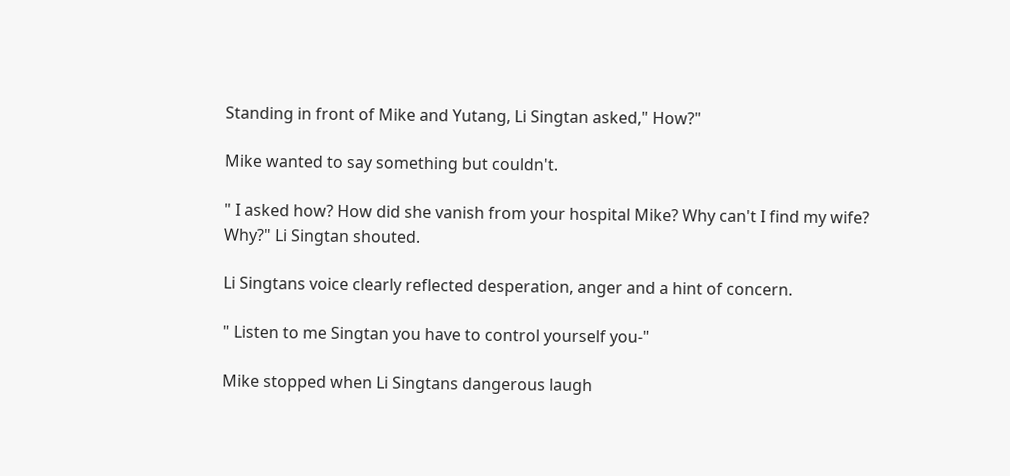Standing in front of Mike and Yutang, Li Singtan asked," How?"

Mike wanted to say something but couldn't.

" I asked how? How did she vanish from your hospital Mike? Why can't I find my wife? Why?" Li Singtan shouted.

Li Singtans voice clearly reflected desperation, anger and a hint of concern.

" Listen to me Singtan you have to control yourself you-"

Mike stopped when Li Singtans dangerous laugh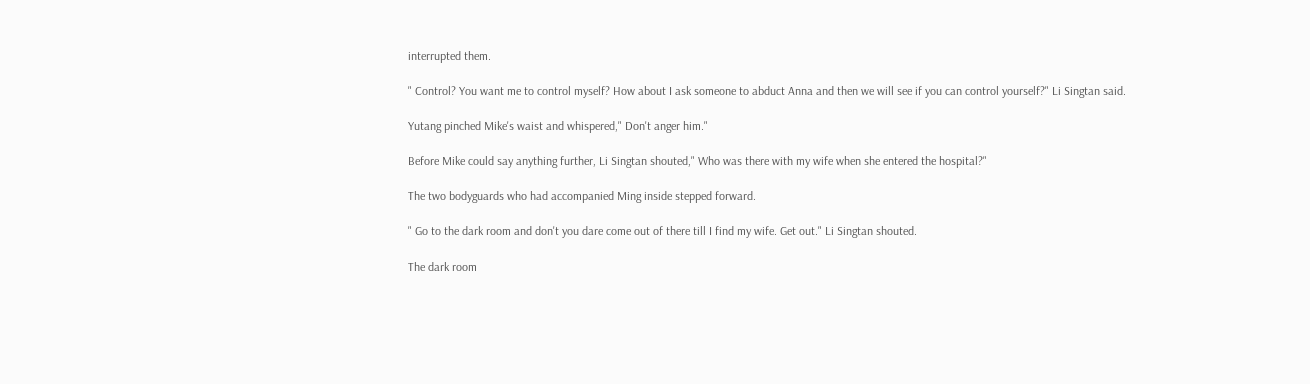interrupted them.

" Control? You want me to control myself? How about I ask someone to abduct Anna and then we will see if you can control yourself?" Li Singtan said.

Yutang pinched Mike's waist and whispered," Don't anger him."

Before Mike could say anything further, Li Singtan shouted," Who was there with my wife when she entered the hospital?"

The two bodyguards who had accompanied Ming inside stepped forward.

" Go to the dark room and don't you dare come out of there till I find my wife. Get out." Li Singtan shouted.

The dark room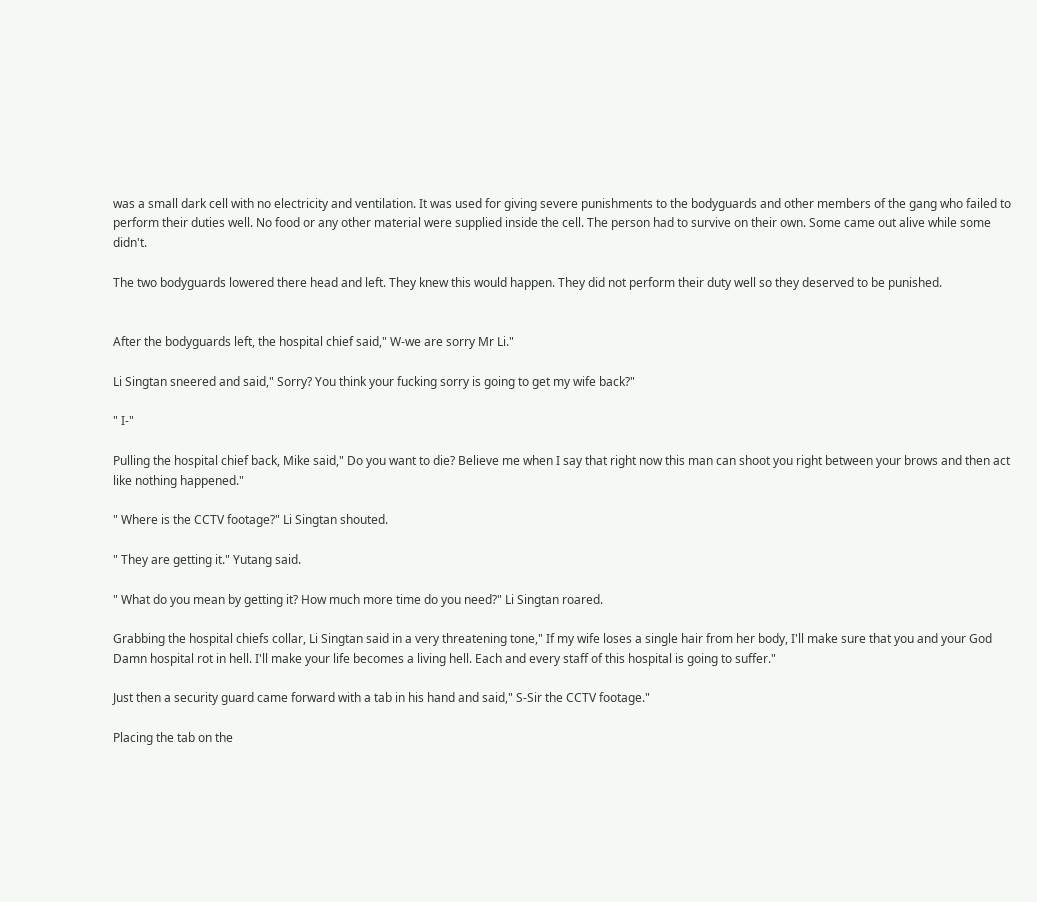was a small dark cell with no electricity and ventilation. It was used for giving severe punishments to the bodyguards and other members of the gang who failed to perform their duties well. No food or any other material were supplied inside the cell. The person had to survive on their own. Some came out alive while some didn't.

The two bodyguards lowered there head and left. They knew this would happen. They did not perform their duty well so they deserved to be punished.


After the bodyguards left, the hospital chief said," W-we are sorry Mr Li."

Li Singtan sneered and said," Sorry? You think your fucking sorry is going to get my wife back?"

" I-"

Pulling the hospital chief back, Mike said," Do you want to die? Believe me when I say that right now this man can shoot you right between your brows and then act like nothing happened."

" Where is the CCTV footage?" Li Singtan shouted.

" They are getting it." Yutang said.

" What do you mean by getting it? How much more time do you need?" Li Singtan roared.

Grabbing the hospital chiefs collar, Li Singtan said in a very threatening tone," If my wife loses a single hair from her body, I'll make sure that you and your God Damn hospital rot in hell. I'll make your life becomes a living hell. Each and every staff of this hospital is going to suffer."

Just then a security guard came forward with a tab in his hand and said," S-Sir the CCTV footage."

Placing the tab on the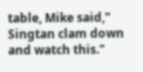table, Mike said," Singtan clam down and watch this."